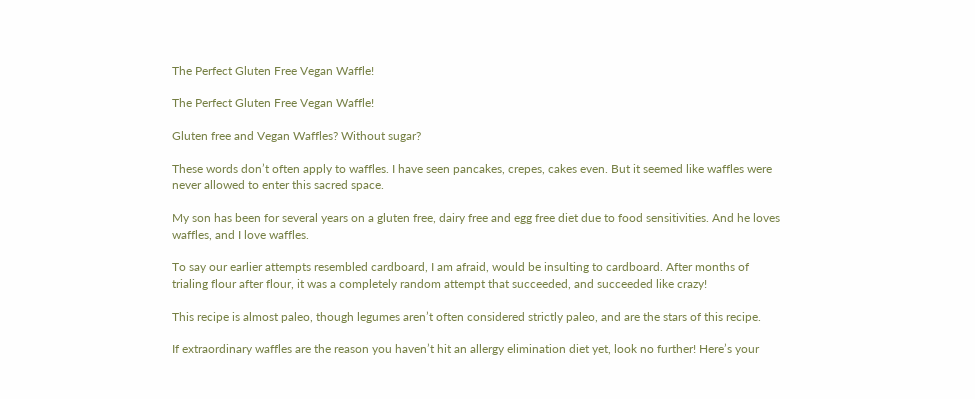The Perfect Gluten Free Vegan Waffle!

The Perfect Gluten Free Vegan Waffle!

Gluten free and Vegan Waffles? Without sugar?

These words don’t often apply to waffles. I have seen pancakes, crepes, cakes even. But it seemed like waffles were never allowed to enter this sacred space.

My son has been for several years on a gluten free, dairy free and egg free diet due to food sensitivities. And he loves waffles, and I love waffles.

To say our earlier attempts resembled cardboard, I am afraid, would be insulting to cardboard. After months of trialing flour after flour, it was a completely random attempt that succeeded, and succeeded like crazy!

This recipe is almost paleo, though legumes aren’t often considered strictly paleo, and are the stars of this recipe.

If extraordinary waffles are the reason you haven’t hit an allergy elimination diet yet, look no further! Here’s your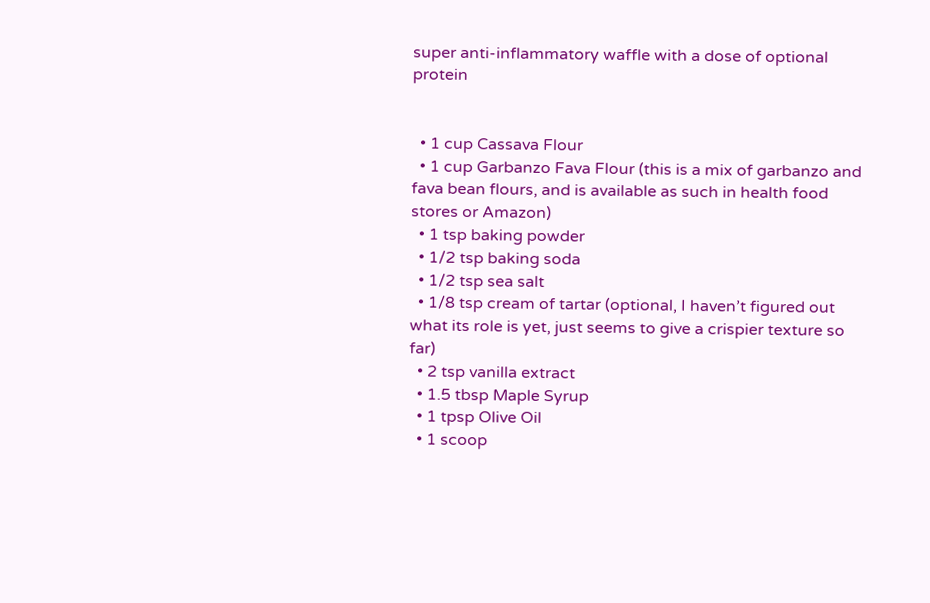super anti-inflammatory waffle with a dose of optional protein


  • 1 cup Cassava Flour
  • 1 cup Garbanzo Fava Flour (this is a mix of garbanzo and fava bean flours, and is available as such in health food stores or Amazon)
  • 1 tsp baking powder
  • 1/2 tsp baking soda
  • 1/2 tsp sea salt
  • 1/8 tsp cream of tartar (optional, I haven’t figured out what its role is yet, just seems to give a crispier texture so far)
  • 2 tsp vanilla extract
  • 1.5 tbsp Maple Syrup
  • 1 tpsp Olive Oil
  • 1 scoop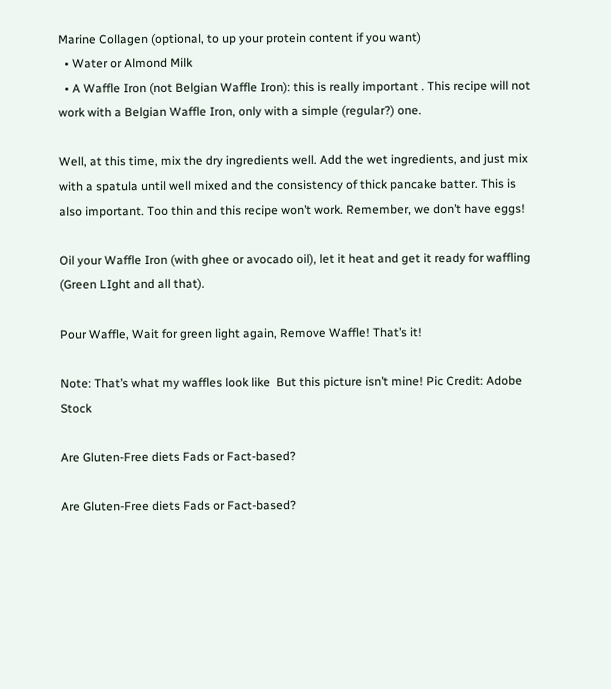Marine Collagen (optional, to up your protein content if you want)
  • Water or Almond Milk
  • A Waffle Iron (not Belgian Waffle Iron): this is really important . This recipe will not work with a Belgian Waffle Iron, only with a simple (regular?) one.

Well, at this time, mix the dry ingredients well. Add the wet ingredients, and just mix with a spatula until well mixed and the consistency of thick pancake batter. This is also important. Too thin and this recipe won’t work. Remember, we don’t have eggs!

Oil your Waffle Iron (with ghee or avocado oil), let it heat and get it ready for waffling (Green LIght and all that).

Pour Waffle, Wait for green light again, Remove Waffle! That’s it!

Note: That’s what my waffles look like  But this picture isn’t mine! Pic Credit: Adobe Stock

Are Gluten-Free diets Fads or Fact-based?

Are Gluten-Free diets Fads or Fact-based?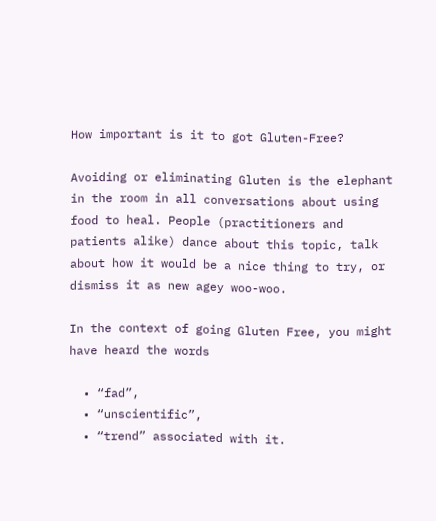How important is it to got Gluten-Free?

Avoiding or eliminating Gluten is the elephant in the room in all conversations about using food to heal. People (practitioners and patients alike) dance about this topic, talk about how it would be a nice thing to try, or dismiss it as new agey woo-woo.

In the context of going Gluten Free, you might have heard the words

  • “fad”,
  • “unscientific”,
  • “trend” associated with it.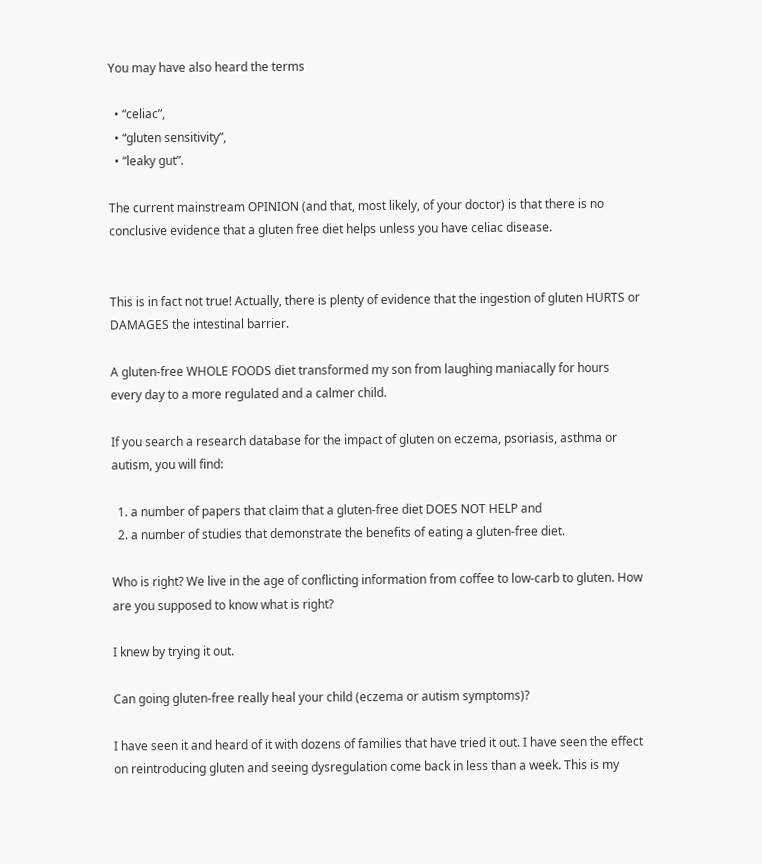You may have also heard the terms

  • “celiac”,
  • “gluten sensitivity”,
  • “leaky gut”.

The current mainstream OPINION (and that, most likely, of your doctor) is that there is no conclusive evidence that a gluten free diet helps unless you have celiac disease.


This is in fact not true! Actually, there is plenty of evidence that the ingestion of gluten HURTS or DAMAGES the intestinal barrier.

A gluten-free WHOLE FOODS diet transformed my son from laughing maniacally for hours every day to a more regulated and a calmer child.

If you search a research database for the impact of gluten on eczema, psoriasis, asthma or autism, you will find:

  1. a number of papers that claim that a gluten-free diet DOES NOT HELP and
  2. a number of studies that demonstrate the benefits of eating a gluten-free diet.

Who is right? We live in the age of conflicting information from coffee to low-carb to gluten. How are you supposed to know what is right?

I knew by trying it out.

Can going gluten-free really heal your child (eczema or autism symptoms)?

I have seen it and heard of it with dozens of families that have tried it out. I have seen the effect on reintroducing gluten and seeing dysregulation come back in less than a week. This is my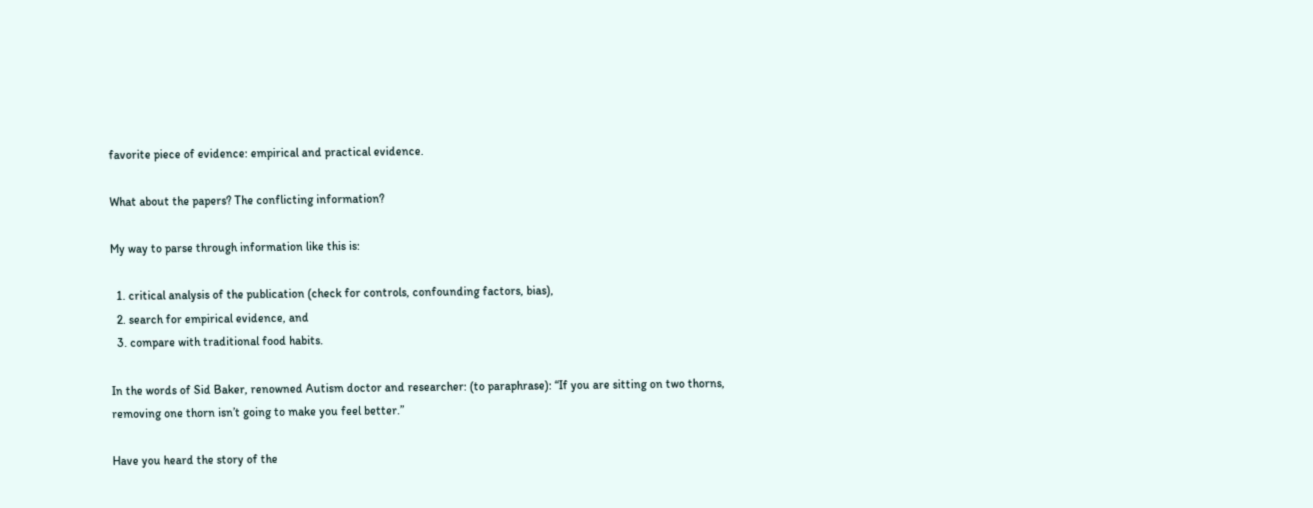favorite piece of evidence: empirical and practical evidence.

What about the papers? The conflicting information?

My way to parse through information like this is:

  1. critical analysis of the publication (check for controls, confounding factors, bias),
  2. search for empirical evidence, and
  3. compare with traditional food habits.

In the words of Sid Baker, renowned Autism doctor and researcher: (to paraphrase): “If you are sitting on two thorns, removing one thorn isn’t going to make you feel better.”

Have you heard the story of the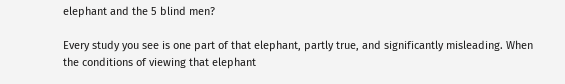elephant and the 5 blind men?

Every study you see is one part of that elephant, partly true, and significantly misleading. When the conditions of viewing that elephant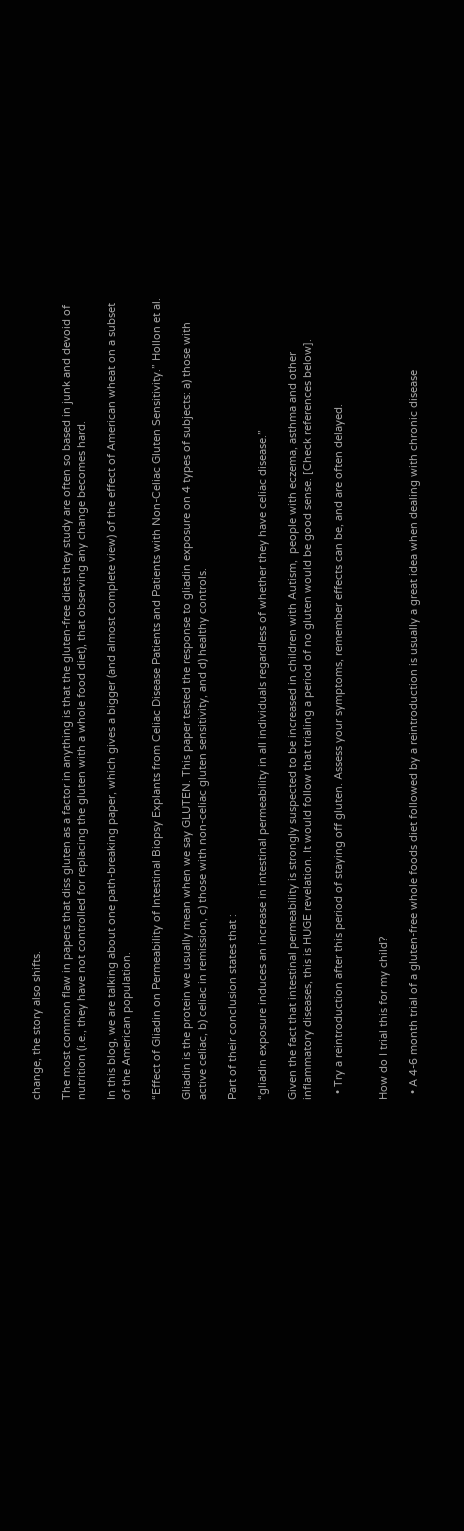change, the story also shifts.

The most common flaw in papers that diss gluten as a factor in anything is that the gluten-free diets they study are often so based in junk and devoid of nutrition (i.e., they have not controlled for replacing the gluten with a whole food diet), that observing any change becomes hard.

In this blog, we are talking about one path-breaking paper, which gives a bigger (and almost complete view) of the effect of American wheat on a subset of the American population.

“Effect of Gliadin on Permeability of Intestinal Biopsy Explants from Celiac Disease Patients and Patients with Non-Celiac Gluten Sensitivity.” Hollon et al.

Gliadin is the protein we usually mean when we say GLUTEN. This paper tested the response to gliadin exposure on 4 types of subjects: a) those with active celiac, b) celiac in remission, c) those with non-celiac gluten sensitivity, and d) healthy controls.

Part of their conclusion states that :

“gliadin exposure induces an increase in intestinal permeability in all individuals regardless of whether they have celiac disease.”

Given the fact that intestinal permeability is strongly suspected to be increased in children with Autism,  people with eczema, asthma and other inflammatory diseases, this is HUGE revelation. It would follow that trialing a period of no gluten would be good sense. [Check references below].

  • Try a reintroduction after this period of staying off gluten. Assess your symptoms, remember effects can be, and are often delayed.


How do I trial this for my child?

  • A 4-6 month trial of a gluten-free whole foods diet followed by a reintroduction is usually a great idea when dealing with chronic disease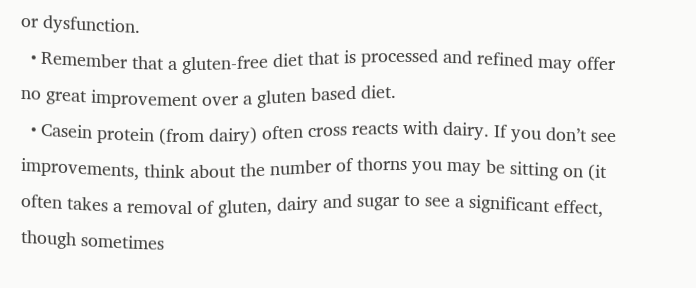or dysfunction.
  • Remember that a gluten-free diet that is processed and refined may offer no great improvement over a gluten based diet.
  • Casein protein (from dairy) often cross reacts with dairy. If you don’t see improvements, think about the number of thorns you may be sitting on (it often takes a removal of gluten, dairy and sugar to see a significant effect, though sometimes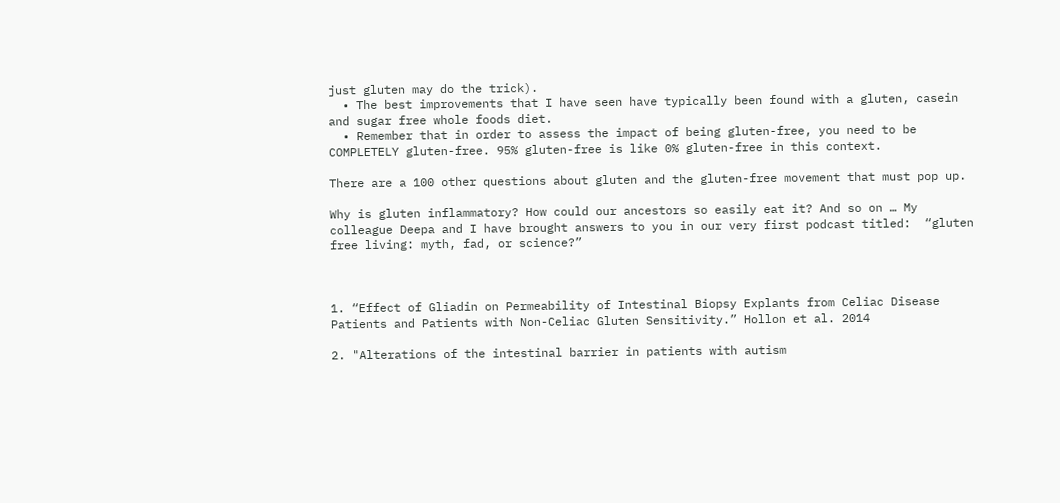just gluten may do the trick).
  • The best improvements that I have seen have typically been found with a gluten, casein and sugar free whole foods diet.
  • Remember that in order to assess the impact of being gluten-free, you need to be COMPLETELY gluten-free. 95% gluten-free is like 0% gluten-free in this context.

There are a 100 other questions about gluten and the gluten-free movement that must pop up.

Why is gluten inflammatory? How could our ancestors so easily eat it? And so on … My colleague Deepa and I have brought answers to you in our very first podcast titled:  “gluten free living: myth, fad, or science?”



1. “Effect of Gliadin on Permeability of Intestinal Biopsy Explants from Celiac Disease Patients and Patients with Non-Celiac Gluten Sensitivity.” Hollon et al. 2014

2. "Alterations of the intestinal barrier in patients with autism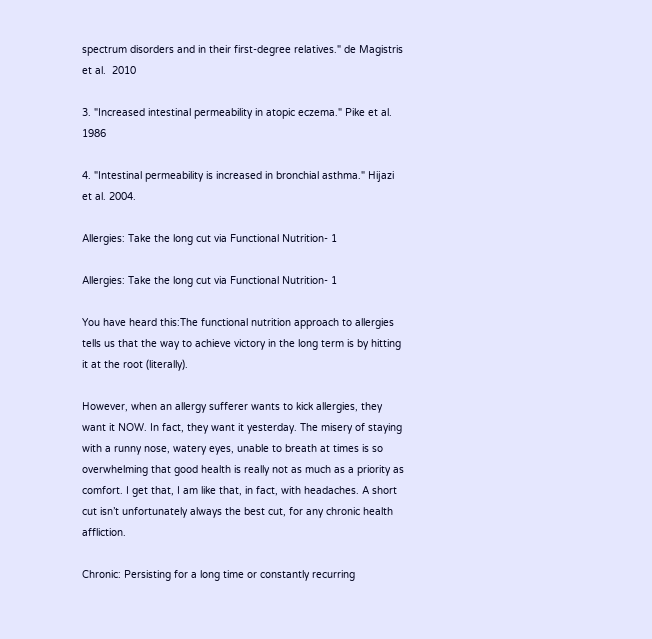spectrum disorders and in their first-degree relatives." de Magistris et al.  2010

3. "Increased intestinal permeability in atopic eczema." Pike et al. 1986

4. "Intestinal permeability is increased in bronchial asthma." Hijazi et al. 2004.

Allergies: Take the long cut via Functional Nutrition- 1

Allergies: Take the long cut via Functional Nutrition- 1

You have heard this:The functional nutrition approach to allergies tells us that the way to achieve victory in the long term is by hitting it at the root (literally).

However, when an allergy sufferer wants to kick allergies, they want it NOW. In fact, they want it yesterday. The misery of staying with a runny nose, watery eyes, unable to breath at times is so overwhelming that good health is really not as much as a priority as comfort. I get that, I am like that, in fact, with headaches. A short cut isn’t unfortunately always the best cut, for any chronic health affliction.

Chronic: Persisting for a long time or constantly recurring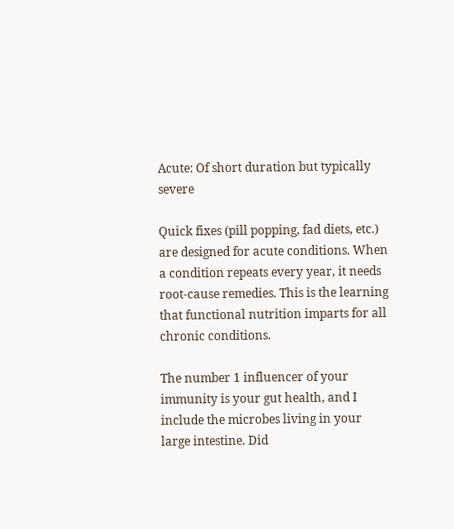Acute: Of short duration but typically severe

Quick fixes (pill popping, fad diets, etc.) are designed for acute conditions. When a condition repeats every year, it needs root-cause remedies. This is the learning that functional nutrition imparts for all chronic conditions.

The number 1 influencer of your immunity is your gut health, and I include the microbes living in your large intestine. Did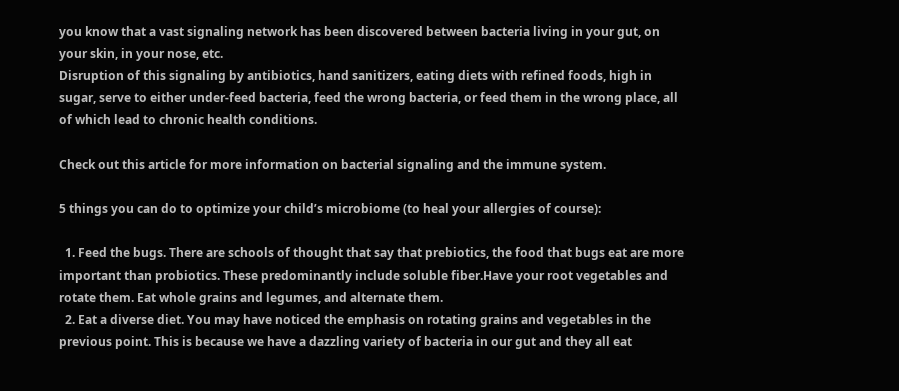you know that a vast signaling network has been discovered between bacteria living in your gut, on your skin, in your nose, etc.
Disruption of this signaling by antibiotics, hand sanitizers, eating diets with refined foods, high in sugar, serve to either under-feed bacteria, feed the wrong bacteria, or feed them in the wrong place, all of which lead to chronic health conditions.

Check out this article for more information on bacterial signaling and the immune system.

5 things you can do to optimize your child’s microbiome (to heal your allergies of course):

  1. Feed the bugs. There are schools of thought that say that prebiotics, the food that bugs eat are more important than probiotics. These predominantly include soluble fiber.Have your root vegetables and rotate them. Eat whole grains and legumes, and alternate them.
  2. Eat a diverse diet. You may have noticed the emphasis on rotating grains and vegetables in the previous point. This is because we have a dazzling variety of bacteria in our gut and they all eat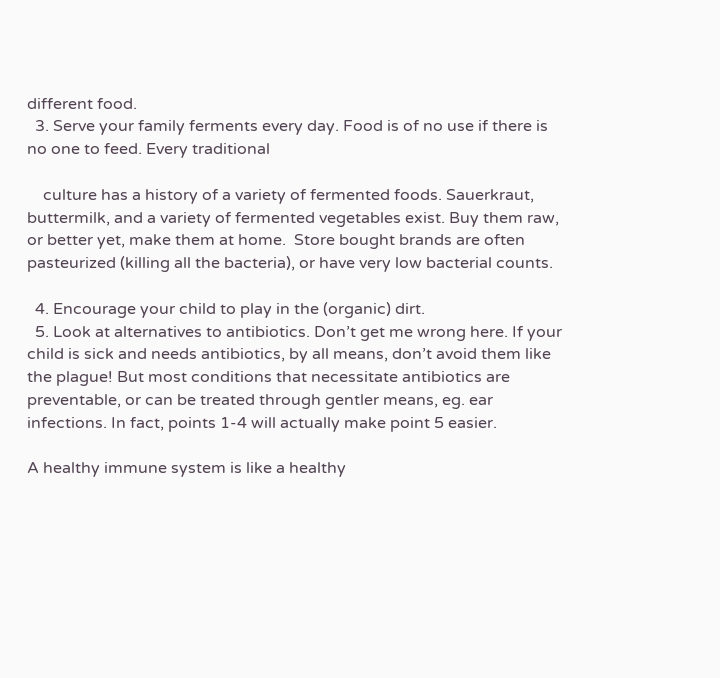different food.
  3. Serve your family ferments every day. Food is of no use if there is no one to feed. Every traditional

    culture has a history of a variety of fermented foods. Sauerkraut, buttermilk, and a variety of fermented vegetables exist. Buy them raw, or better yet, make them at home.  Store bought brands are often pasteurized (killing all the bacteria), or have very low bacterial counts.

  4. Encourage your child to play in the (organic) dirt.
  5. Look at alternatives to antibiotics. Don’t get me wrong here. If your child is sick and needs antibiotics, by all means, don’t avoid them like the plague! But most conditions that necessitate antibiotics are preventable, or can be treated through gentler means, eg. ear infections. In fact, points 1-4 will actually make point 5 easier.

A healthy immune system is like a healthy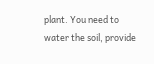plant. You need to water the soil, provide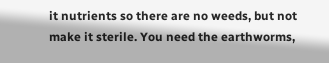it nutrients so there are no weeds, but not make it sterile. You need the earthworms,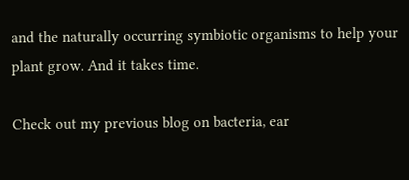and the naturally occurring symbiotic organisms to help your plant grow. And it takes time.

Check out my previous blog on bacteria, ear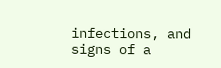infections, and signs of a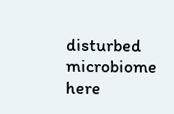disturbed microbiome here